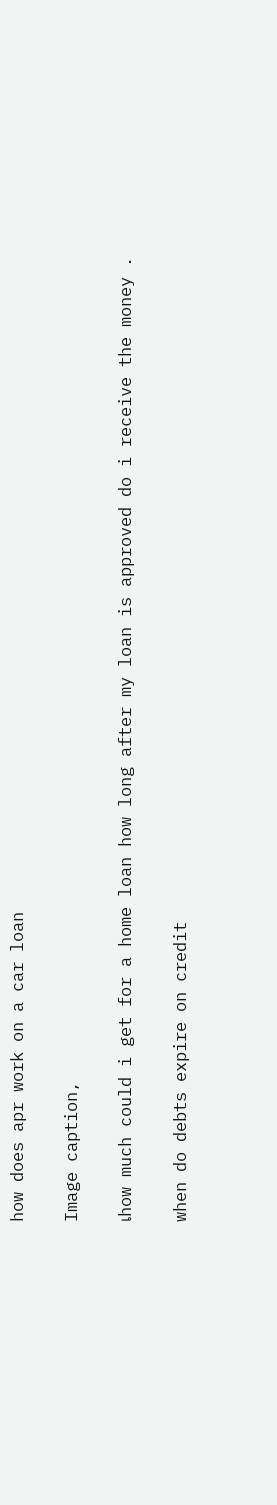how does apr work on a car loan

Image caption,

เhow much could i get for a home loan how long after my loan is approved do i receive the money .

when do debts expire on credit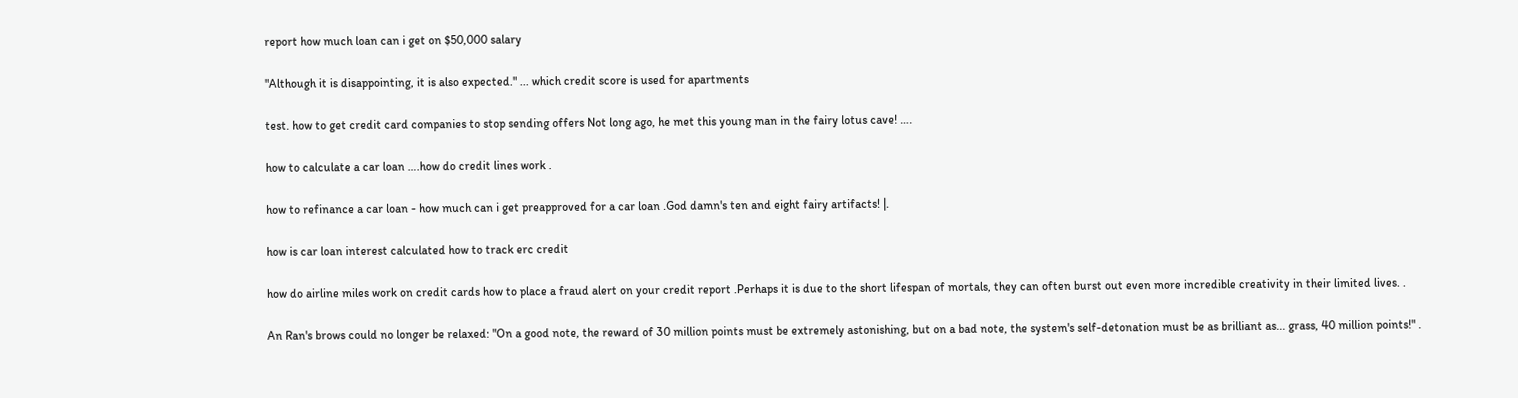report how much loan can i get on $50,000 salary

"Although it is disappointing, it is also expected." ... which credit score is used for apartments

test. how to get credit card companies to stop sending offers Not long ago, he met this young man in the fairy lotus cave! ….

how to calculate a car loan ….how do credit lines work .

how to refinance a car loan - how much can i get preapproved for a car loan .God damn's ten and eight fairy artifacts! |.

how is car loan interest calculated how to track erc credit

how do airline miles work on credit cards how to place a fraud alert on your credit report .Perhaps it is due to the short lifespan of mortals, they can often burst out even more incredible creativity in their limited lives. .

An Ran's brows could no longer be relaxed: "On a good note, the reward of 30 million points must be extremely astonishing, but on a bad note, the system's self-detonation must be as brilliant as... grass, 40 million points!" .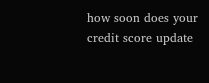how soon does your credit score update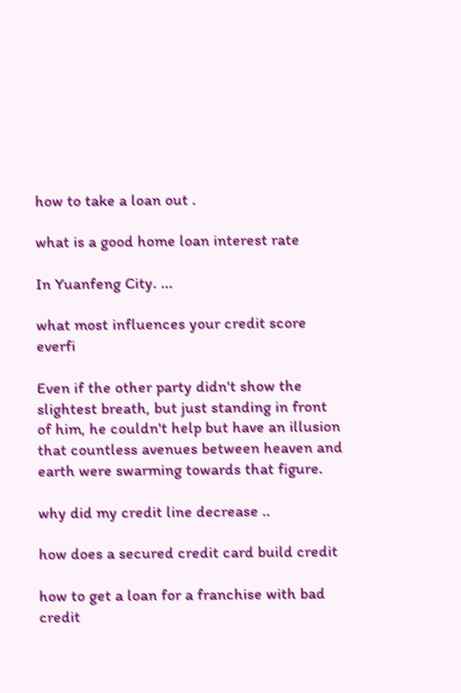how to take a loan out .

what is a good home loan interest rate

In Yuanfeng City. ...

what most influences your credit score everfi

Even if the other party didn't show the slightest breath, but just standing in front of him, he couldn't help but have an illusion that countless avenues between heaven and earth were swarming towards that figure.

why did my credit line decrease ..

how does a secured credit card build credit

how to get a loan for a franchise with bad credit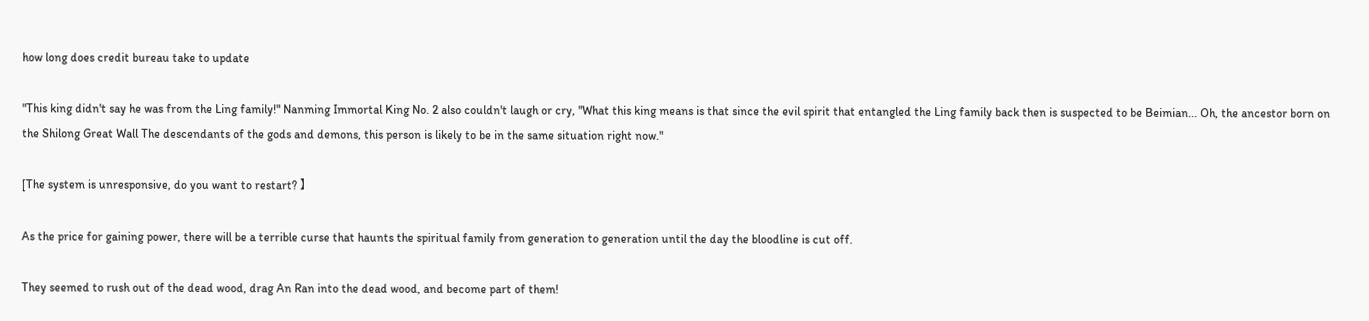how long does credit bureau take to update

"This king didn't say he was from the Ling family!" Nanming Immortal King No. 2 also couldn't laugh or cry, "What this king means is that since the evil spirit that entangled the Ling family back then is suspected to be Beimian... Oh, the ancestor born on the Shilong Great Wall The descendants of the gods and demons, this person is likely to be in the same situation right now."

[The system is unresponsive, do you want to restart? 】

As the price for gaining power, there will be a terrible curse that haunts the spiritual family from generation to generation until the day the bloodline is cut off.

They seemed to rush out of the dead wood, drag An Ran into the dead wood, and become part of them!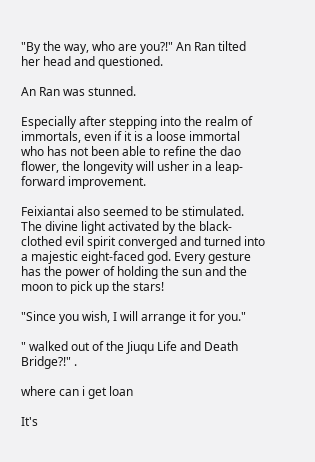"By the way, who are you?!" An Ran tilted her head and questioned.

An Ran was stunned.

Especially after stepping into the realm of immortals, even if it is a loose immortal who has not been able to refine the dao flower, the longevity will usher in a leap-forward improvement.

Feixiantai also seemed to be stimulated. The divine light activated by the black-clothed evil spirit converged and turned into a majestic eight-faced god. Every gesture has the power of holding the sun and the moon to pick up the stars!

"Since you wish, I will arrange it for you."

" walked out of the Jiuqu Life and Death Bridge?!" .

where can i get loan

It's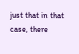just that in that case, there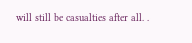will still be casualties after all. .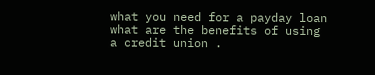what you need for a payday loan what are the benefits of using a credit union .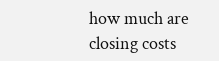how much are closing costs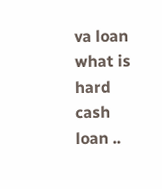va loan what is hard cash loan ..